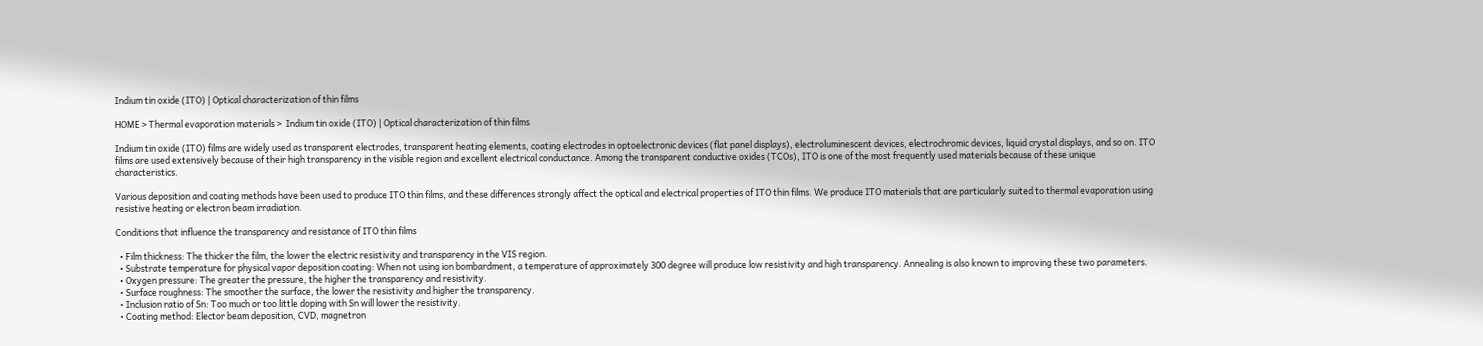Indium tin oxide (ITO) | Optical characterization of thin films

HOME > Thermal evaporation materials >  Indium tin oxide (ITO) | Optical characterization of thin films

Indium tin oxide (ITO) films are widely used as transparent electrodes, transparent heating elements, coating electrodes in optoelectronic devices (flat panel displays), electroluminescent devices, electrochromic devices, liquid crystal displays, and so on. ITO films are used extensively because of their high transparency in the visible region and excellent electrical conductance. Among the transparent conductive oxides (TCOs), ITO is one of the most frequently used materials because of these unique characteristics.

Various deposition and coating methods have been used to produce ITO thin films, and these differences strongly affect the optical and electrical properties of ITO thin films. We produce ITO materials that are particularly suited to thermal evaporation using resistive heating or electron beam irradiation.

Conditions that influence the transparency and resistance of ITO thin films

  • Film thickness: The thicker the film, the lower the electric resistivity and transparency in the VIS region.
  • Substrate temperature for physical vapor deposition coating: When not using ion bombardment, a temperature of approximately 300 degree will produce low resistivity and high transparency. Annealing is also known to improving these two parameters.
  • Oxygen pressure: The greater the pressure, the higher the transparency and resistivity.
  • Surface roughness: The smoother the surface, the lower the resistivity and higher the transparency.
  • Inclusion ratio of Sn: Too much or too little doping with Sn will lower the resistivity.
  • Coating method: Elector beam deposition, CVD, magnetron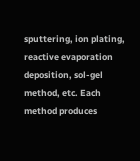sputtering, ion plating, reactive evaporation deposition, sol-gel method, etc. Each method produces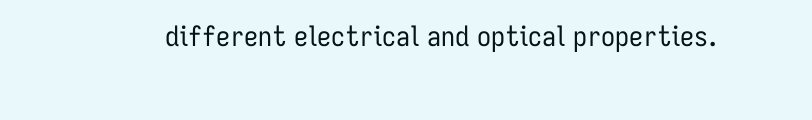different electrical and optical properties.